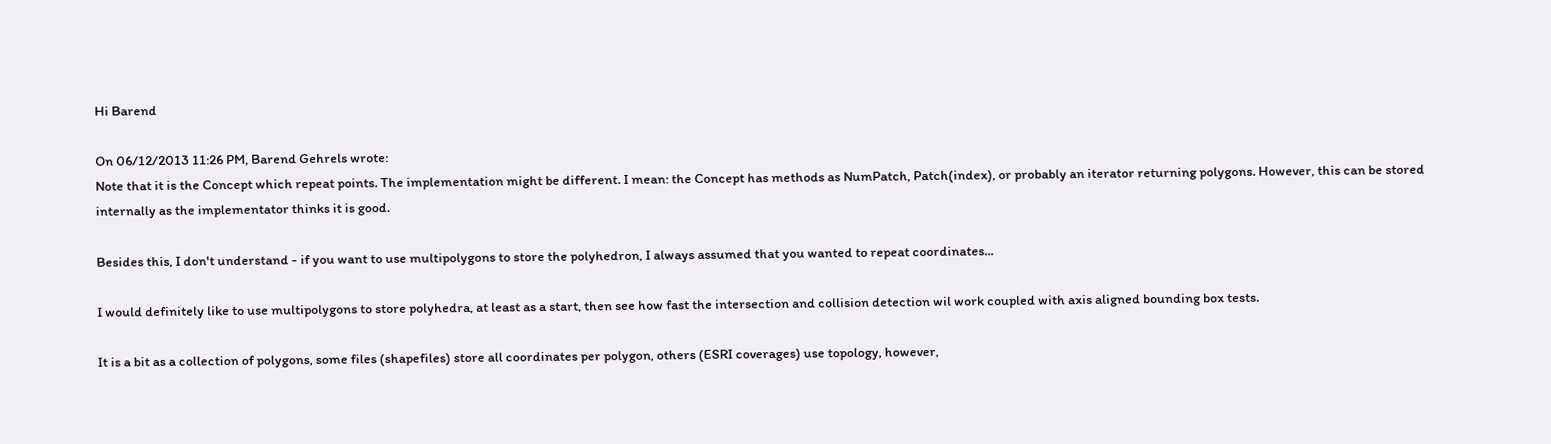Hi Barend

On 06/12/2013 11:26 PM, Barend Gehrels wrote:
Note that it is the Concept which repeat points. The implementation might be different. I mean: the Concept has methods as NumPatch, Patch(index), or probably an iterator returning polygons. However, this can be stored internally as the implementator thinks it is good.

Besides this, I don't understand - if you want to use multipolygons to store the polyhedron, I always assumed that you wanted to repeat coordinates...

I would definitely like to use multipolygons to store polyhedra, at least as a start, then see how fast the intersection and collision detection wil work coupled with axis aligned bounding box tests.

It is a bit as a collection of polygons, some files (shapefiles) store all coordinates per polygon, others (ESRI coverages) use topology, however,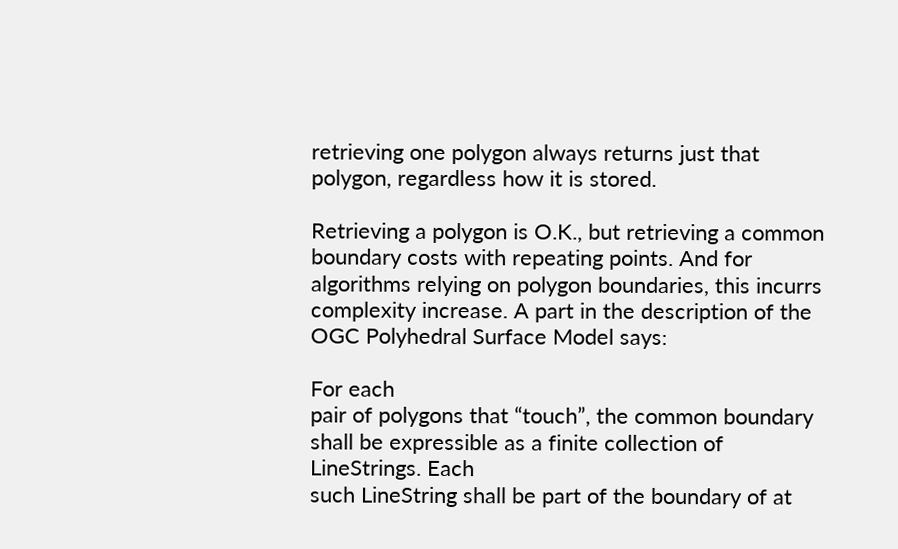retrieving one polygon always returns just that polygon, regardless how it is stored.

Retrieving a polygon is O.K., but retrieving a common boundary costs with repeating points. And for algorithms relying on polygon boundaries, this incurrs complexity increase. A part in the description of the OGC Polyhedral Surface Model says:

For each
pair of polygons that “touch”, the common boundary shall be expressible as a finite collection of LineStrings. Each
such LineString shall be part of the boundary of at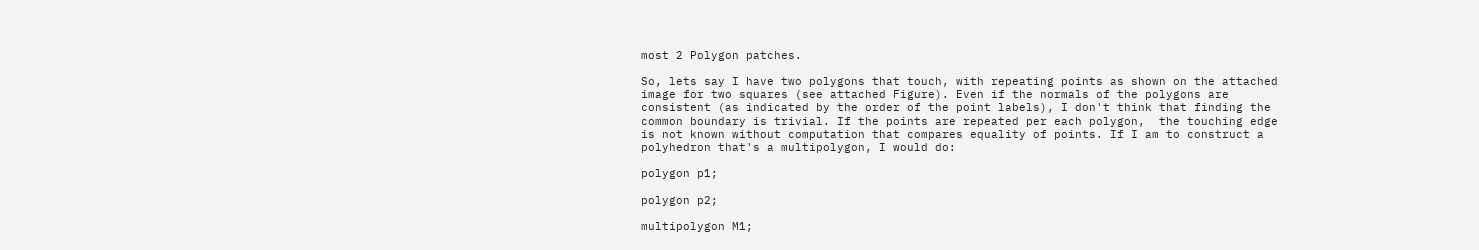most 2 Polygon patches.

So, lets say I have two polygons that touch, with repeating points as shown on the attached image for two squares (see attached Figure). Even if the normals of the polygons are consistent (as indicated by the order of the point labels), I don't think that finding the common boundary is trivial. If the points are repeated per each polygon,  the touching edge is not known without computation that compares equality of points. If I am to construct a polyhedron that's a multipolygon, I would do:

polygon p1;

polygon p2;

multipolygon M1;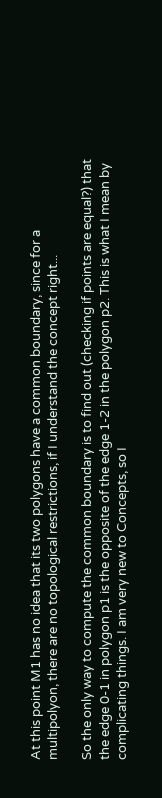At this point M1 has no idea that its two polygons have a common boundary, since for a multipolyon, there are no topological restrictions, if I understand the concept right...

So the only way to compute the common boundary is to find out (checking if points are equal?) that the edge 0-1 in polygon p1 is the opposite of the edge 1-2 in the polygon p2. This is what I mean by complicating things. I am very new to Concepts, so I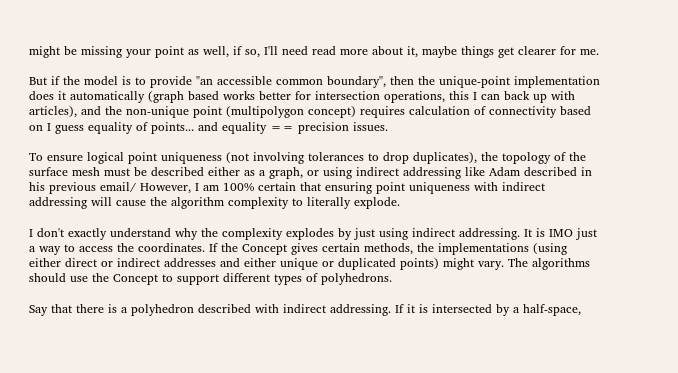might be missing your point as well, if so, I'll need read more about it, maybe things get clearer for me.

But if the model is to provide "an accessible common boundary", then the unique-point implementation does it automatically (graph based works better for intersection operations, this I can back up with articles), and the non-unique point (multipolygon concept) requires calculation of connectivity based on I guess equality of points... and equality == precision issues.

To ensure logical point uniqueness (not involving tolerances to drop duplicates), the topology of the surface mesh must be described either as a graph, or using indirect addressing like Adam described in his previous email/ However, I am 100% certain that ensuring point uniqueness with indirect addressing will cause the algorithm complexity to literally explode.

I don't exactly understand why the complexity explodes by just using indirect addressing. It is IMO just a way to access the coordinates. If the Concept gives certain methods, the implementations (using either direct or indirect addresses and either unique or duplicated points) might vary. The algorithms should use the Concept to support different types of polyhedrons.

Say that there is a polyhedron described with indirect addressing. If it is intersected by a half-space,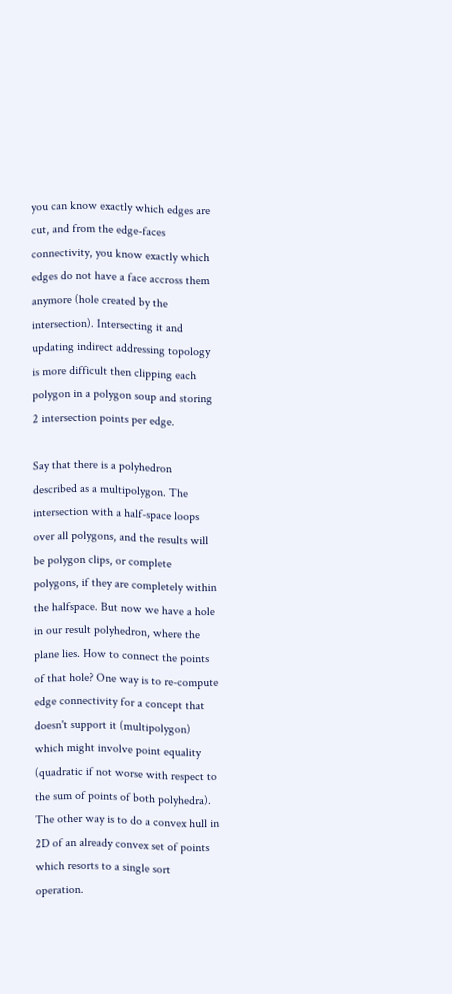you can know exactly which edges are cut, and from the edge-faces connectivity, you know exactly which edges do not have a face accross them anymore (hole created by the intersection). Intersecting it and updating indirect addressing topology is more difficult then clipping each polygon in a polygon soup and storing 2 intersection points per edge.

Say that there is a polyhedron described as a multipolygon. The intersection with a half-space loops over all polygons, and the results will be polygon clips, or complete polygons, if they are completely within the halfspace. But now we have a hole in our result polyhedron, where the plane lies. How to connect the points of that hole? One way is to re-compute edge connectivity for a concept that doesn't support it (multipolygon) which might involve point equality (quadratic if not worse with respect to the sum of points of both polyhedra). The other way is to do a convex hull in 2D of an already convex set of points which resorts to a single sort operation.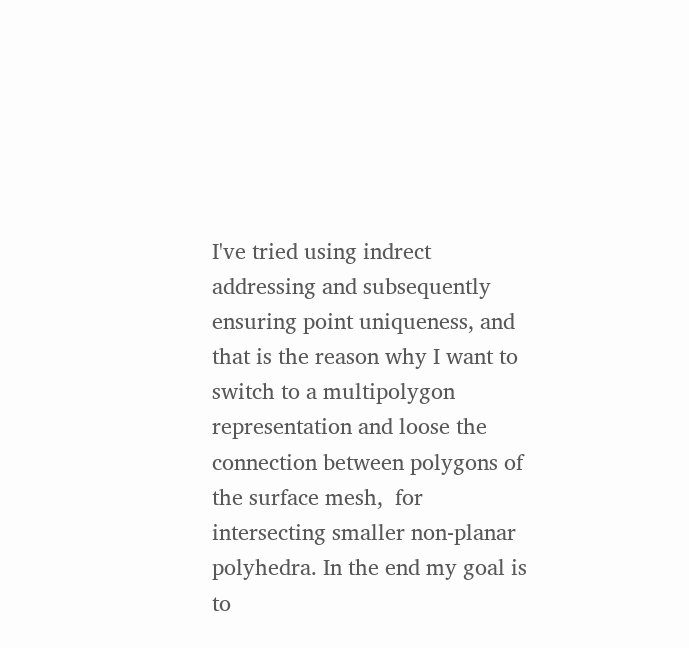I've tried using indrect addressing and subsequently ensuring point uniqueness, and that is the reason why I want to switch to a multipolygon representation and loose the connection between polygons of the surface mesh,  for intersecting smaller non-planar polyhedra. In the end my goal is to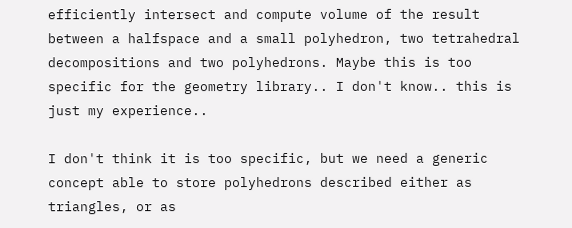efficiently intersect and compute volume of the result between a halfspace and a small polyhedron, two tetrahedral decompositions and two polyhedrons. Maybe this is too specific for the geometry library.. I don't know.. this is just my experience..

I don't think it is too specific, but we need a generic concept able to store polyhedrons described either as triangles, or as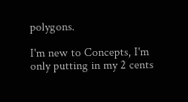polygons.

I'm new to Concepts, I'm only putting in my 2 cents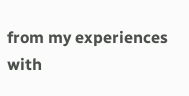from my experiences with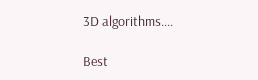3D algorithms....

Best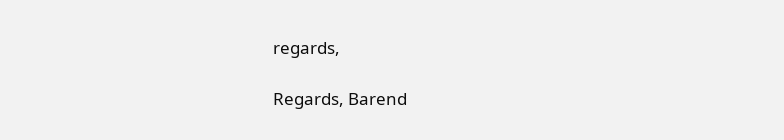regards,

Regards, Barend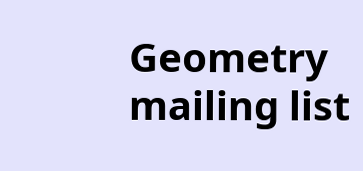Geometry mailing list